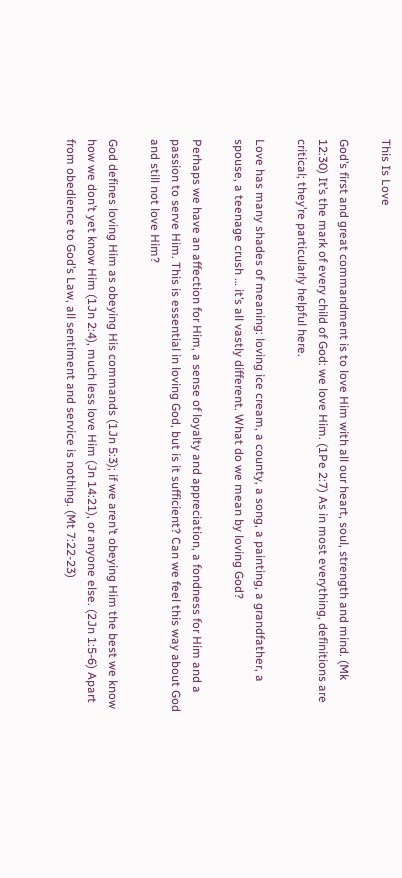This Is Love

God’s first and great commandment is to love Him with all our heart, soul, strength and mind. (Mk 12:30) It’s the mark of every child of God: we love Him. (1Pe 2:7) As in most everything, definitions are critical; they’re particularly helpful here.

Love has many shades of meaning: loving ice cream, a county, a song, a painting, a grandfather, a spouse, a teenage crush … it’s all vastly different. What do we mean by loving God?

Perhaps we have an affection for Him, a sense of loyalty and appreciation, a fondness for Him and a passion to serve Him. This is essential in loving God, but is it sufficient? Can we feel this way about God and still not love Him?

God defines loving Him as obeying His commands (1Jn 5:3); if we aren’t obeying Him the best we know how we don’t yet know Him (1Jn 2:4), much less love Him (Jn 14:21), or anyone else. (2Jn 1:5-6) Apart from obedience to God’s Law, all sentiment and service is nothing. (Mt 7:22-23)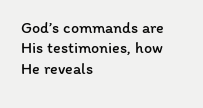God’s commands are His testimonies, how He reveals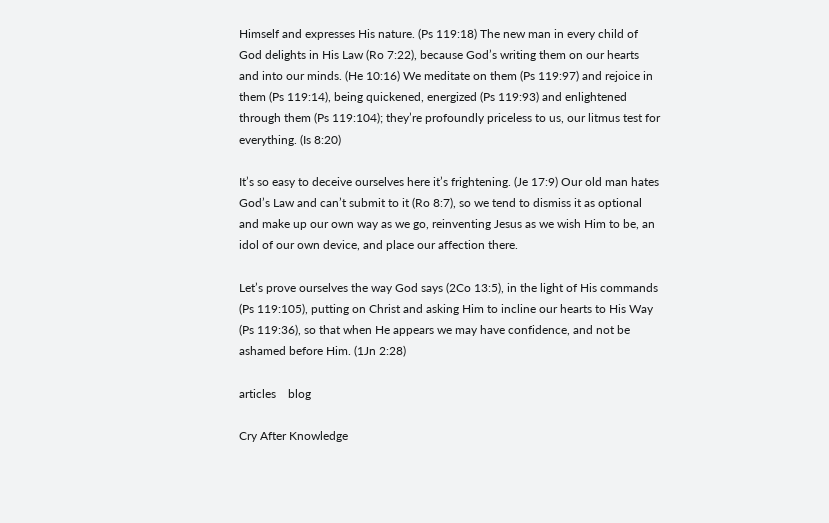Himself and expresses His nature. (Ps 119:18) The new man in every child of God delights in His Law (Ro 7:22), because God’s writing them on our hearts and into our minds. (He 10:16) We meditate on them (Ps 119:97) and rejoice in them (Ps 119:14), being quickened, energized (Ps 119:93) and enlightened through them (Ps 119:104); they’re profoundly priceless to us, our litmus test for everything. (Is 8:20)

It’s so easy to deceive ourselves here it’s frightening. (Je 17:9) Our old man hates God’s Law and can’t submit to it (Ro 8:7), so we tend to dismiss it as optional and make up our own way as we go, reinventing Jesus as we wish Him to be, an idol of our own device, and place our affection there.

Let’s prove ourselves the way God says (2Co 13:5), in the light of His commands (Ps 119:105), putting on Christ and asking Him to incline our hearts to His Way (Ps 119:36), so that when He appears we may have confidence, and not be ashamed before Him. (1Jn 2:28)

articles    blog

Cry After Knowledge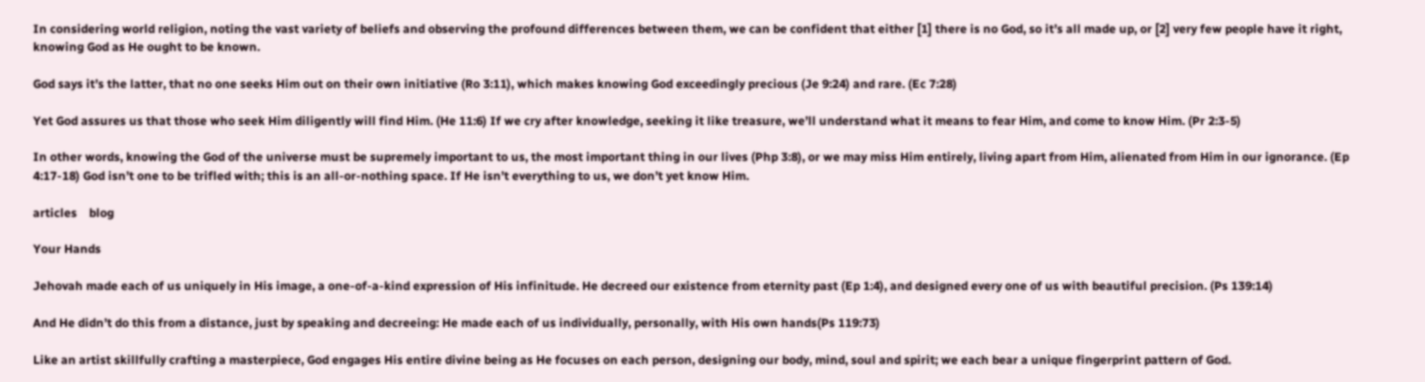In considering world religion, noting the vast variety of beliefs and observing the profound differences between them, we can be confident that either [1] there is no God, so it’s all made up, or [2] very few people have it right, knowing God as He ought to be known.

God says it’s the latter, that no one seeks Him out on their own initiative (Ro 3:11), which makes knowing God exceedingly precious (Je 9:24) and rare. (Ec 7:28)

Yet God assures us that those who seek Him diligently will find Him. (He 11:6) If we cry after knowledge, seeking it like treasure, we’ll understand what it means to fear Him, and come to know Him. (Pr 2:3-5)

In other words, knowing the God of the universe must be supremely important to us, the most important thing in our lives (Php 3:8), or we may miss Him entirely, living apart from Him, alienated from Him in our ignorance. (Ep 4:17-18) God isn’t one to be trifled with; this is an all-or-nothing space. If He isn’t everything to us, we don’t yet know Him.

articles    blog

Your Hands

Jehovah made each of us uniquely in His image, a one-of-a-kind expression of His infinitude. He decreed our existence from eternity past (Ep 1:4), and designed every one of us with beautiful precision. (Ps 139:14)

And He didn’t do this from a distance, just by speaking and decreeing: He made each of us individually, personally, with His own hands(Ps 119:73)

Like an artist skillfully crafting a masterpiece, God engages His entire divine being as He focuses on each person, designing our body, mind, soul and spirit; we each bear a unique fingerprint pattern of God.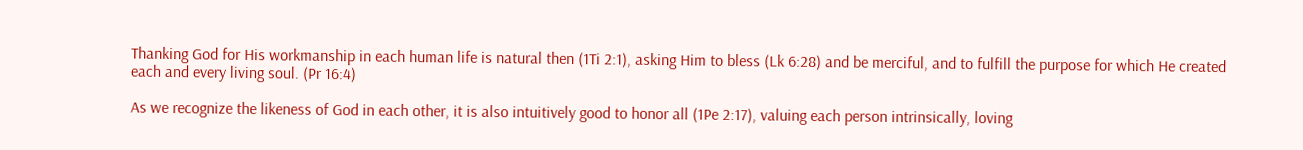Thanking God for His workmanship in each human life is natural then (1Ti 2:1), asking Him to bless (Lk 6:28) and be merciful, and to fulfill the purpose for which He created each and every living soul. (Pr 16:4)

As we recognize the likeness of God in each other, it is also intuitively good to honor all (1Pe 2:17), valuing each person intrinsically, loving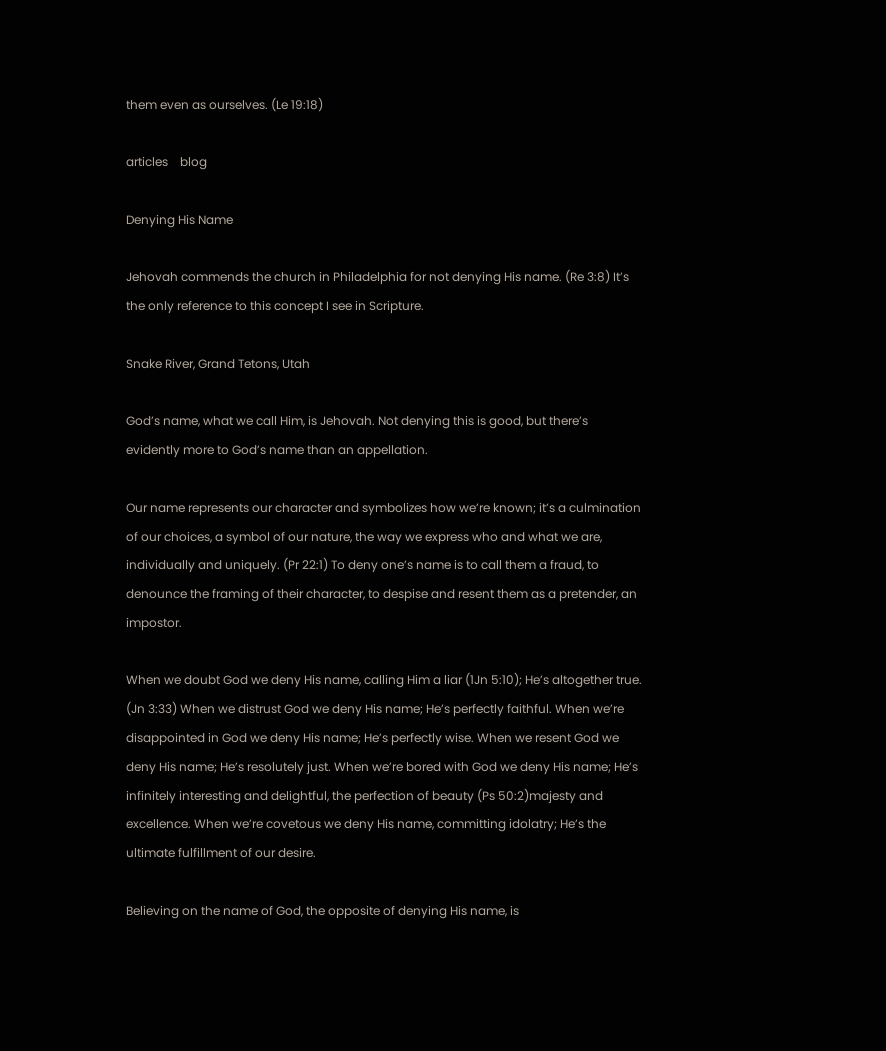them even as ourselves. (Le 19:18)

articles    blog

Denying His Name

Jehovah commends the church in Philadelphia for not denying His name. (Re 3:8) It’s the only reference to this concept I see in Scripture.

Snake River, Grand Tetons, Utah

God’s name, what we call Him, is Jehovah. Not denying this is good, but there’s evidently more to God’s name than an appellation.

Our name represents our character and symbolizes how we’re known; it’s a culmination of our choices, a symbol of our nature, the way we express who and what we are, individually and uniquely. (Pr 22:1) To deny one’s name is to call them a fraud, to denounce the framing of their character, to despise and resent them as a pretender, an impostor.

When we doubt God we deny His name, calling Him a liar (1Jn 5:10); He’s altogether true. (Jn 3:33) When we distrust God we deny His name; He’s perfectly faithful. When we’re disappointed in God we deny His name; He’s perfectly wise. When we resent God we deny His name; He’s resolutely just. When we’re bored with God we deny His name; He’s infinitely interesting and delightful, the perfection of beauty (Ps 50:2)majesty and excellence. When we’re covetous we deny His name, committing idolatry; He’s the ultimate fulfillment of our desire.

Believing on the name of God, the opposite of denying His name, is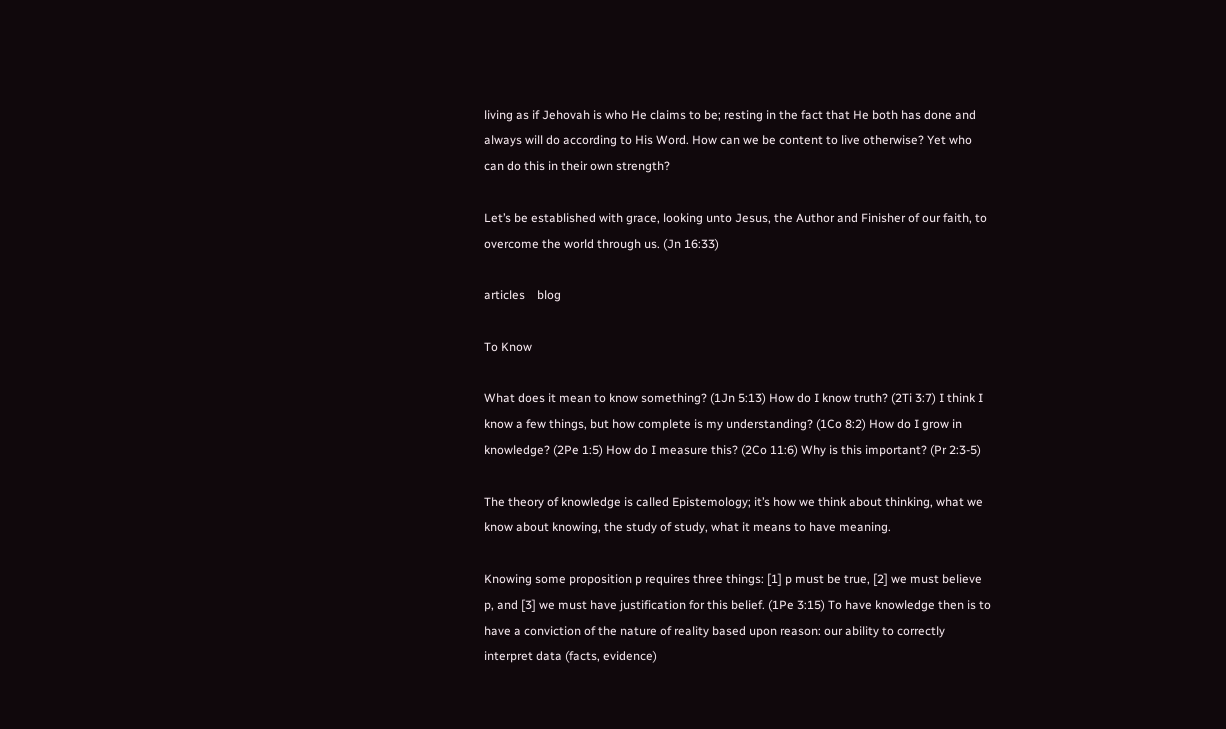living as if Jehovah is who He claims to be; resting in the fact that He both has done and always will do according to His Word. How can we be content to live otherwise? Yet who can do this in their own strength?

Let’s be established with grace, looking unto Jesus, the Author and Finisher of our faith, to overcome the world through us. (Jn 16:33)

articles    blog

To Know

What does it mean to know something? (1Jn 5:13) How do I know truth? (2Ti 3:7) I think I know a few things, but how complete is my understanding? (1Co 8:2) How do I grow in knowledge? (2Pe 1:5) How do I measure this? (2Co 11:6) Why is this important? (Pr 2:3-5)

The theory of knowledge is called Epistemology; it’s how we think about thinking, what we know about knowing, the study of study, what it means to have meaning.

Knowing some proposition p requires three things: [1] p must be true, [2] we must believe p, and [3] we must have justification for this belief. (1Pe 3:15) To have knowledge then is to have a conviction of the nature of reality based upon reason: our ability to correctly interpret data (facts, evidence)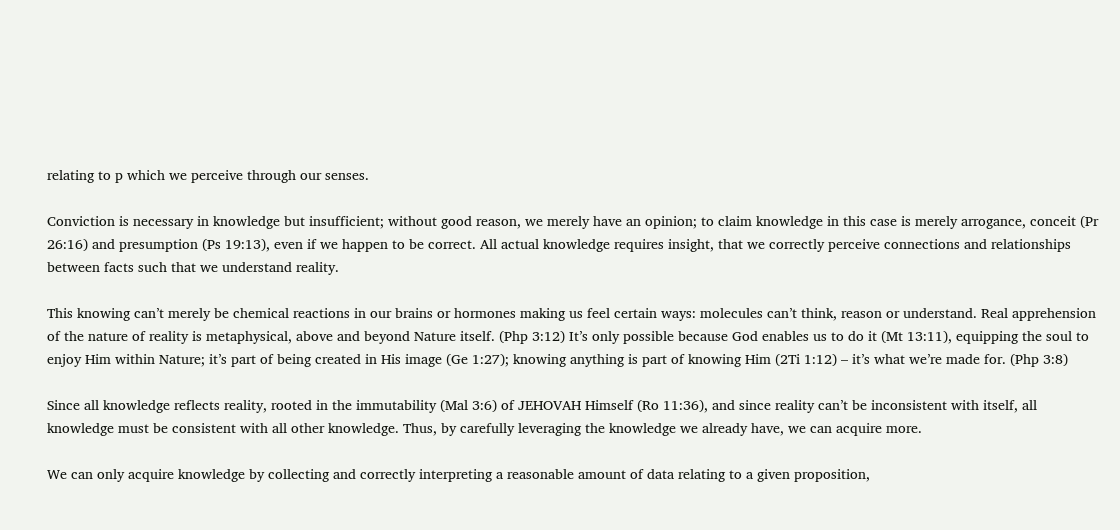relating to p which we perceive through our senses.

Conviction is necessary in knowledge but insufficient; without good reason, we merely have an opinion; to claim knowledge in this case is merely arrogance, conceit (Pr 26:16) and presumption (Ps 19:13), even if we happen to be correct. All actual knowledge requires insight, that we correctly perceive connections and relationships between facts such that we understand reality.

This knowing can’t merely be chemical reactions in our brains or hormones making us feel certain ways: molecules can’t think, reason or understand. Real apprehension of the nature of reality is metaphysical, above and beyond Nature itself. (Php 3:12) It’s only possible because God enables us to do it (Mt 13:11), equipping the soul to enjoy Him within Nature; it’s part of being created in His image (Ge 1:27); knowing anything is part of knowing Him (2Ti 1:12) – it’s what we’re made for. (Php 3:8)

Since all knowledge reflects reality, rooted in the immutability (Mal 3:6) of JEHOVAH Himself (Ro 11:36), and since reality can’t be inconsistent with itself, all knowledge must be consistent with all other knowledge. Thus, by carefully leveraging the knowledge we already have, we can acquire more.

We can only acquire knowledge by collecting and correctly interpreting a reasonable amount of data relating to a given proposition,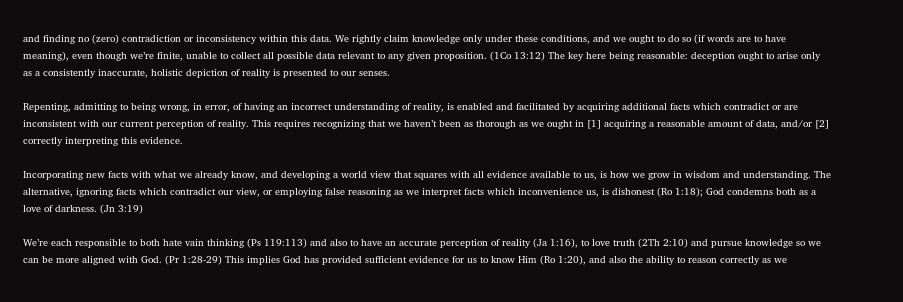and finding no (zero) contradiction or inconsistency within this data. We rightly claim knowledge only under these conditions, and we ought to do so (if words are to have meaning), even though we’re finite, unable to collect all possible data relevant to any given proposition. (1Co 13:12) The key here being reasonable: deception ought to arise only as a consistently inaccurate, holistic depiction of reality is presented to our senses.

Repenting, admitting to being wrong, in error, of having an incorrect understanding of reality, is enabled and facilitated by acquiring additional facts which contradict or are inconsistent with our current perception of reality. This requires recognizing that we haven’t been as thorough as we ought in [1] acquiring a reasonable amount of data, and/or [2] correctly interpreting this evidence.

Incorporating new facts with what we already know, and developing a world view that squares with all evidence available to us, is how we grow in wisdom and understanding. The alternative, ignoring facts which contradict our view, or employing false reasoning as we interpret facts which inconvenience us, is dishonest (Ro 1:18); God condemns both as a love of darkness. (Jn 3:19)

We’re each responsible to both hate vain thinking (Ps 119:113) and also to have an accurate perception of reality (Ja 1:16), to love truth (2Th 2:10) and pursue knowledge so we can be more aligned with God. (Pr 1:28-29) This implies God has provided sufficient evidence for us to know Him (Ro 1:20), and also the ability to reason correctly as we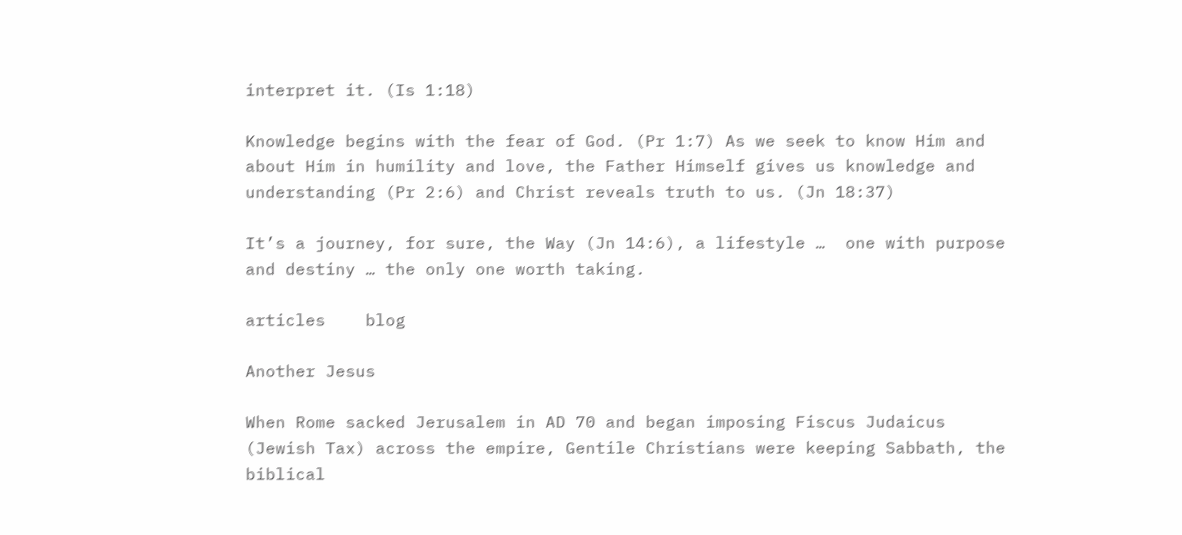interpret it. (Is 1:18)

Knowledge begins with the fear of God. (Pr 1:7) As we seek to know Him and about Him in humility and love, the Father Himself gives us knowledge and understanding (Pr 2:6) and Christ reveals truth to us. (Jn 18:37)

It’s a journey, for sure, the Way (Jn 14:6), a lifestyle …  one with purpose and destiny … the only one worth taking.

articles    blog

Another Jesus

When Rome sacked Jerusalem in AD 70 and began imposing Fiscus Judaicus (Jewish Tax) across the empire, Gentile Christians were keeping Sabbath, the biblical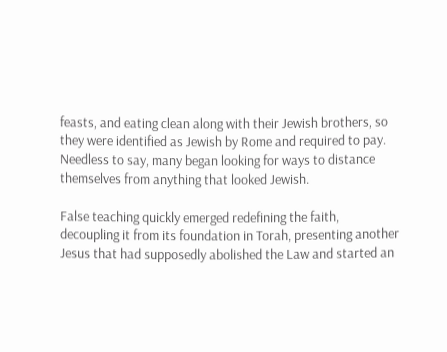feasts, and eating clean along with their Jewish brothers, so they were identified as Jewish by Rome and required to pay. Needless to say, many began looking for ways to distance themselves from anything that looked Jewish.

False teaching quickly emerged redefining the faith, decoupling it from its foundation in Torah, presenting another Jesus that had supposedly abolished the Law and started an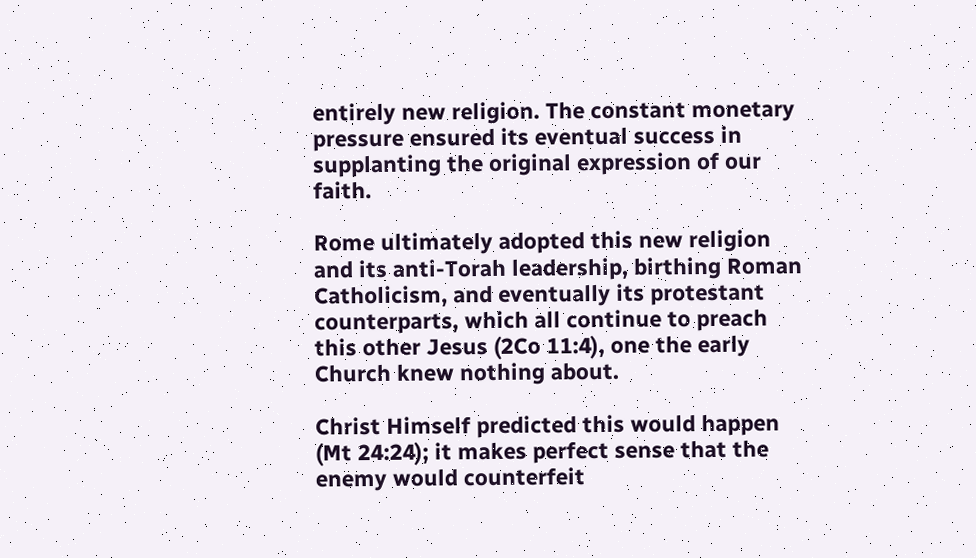entirely new religion. The constant monetary pressure ensured its eventual success in supplanting the original expression of our faith.

Rome ultimately adopted this new religion and its anti-Torah leadership, birthing Roman Catholicism, and eventually its protestant counterparts, which all continue to preach this other Jesus (2Co 11:4), one the early Church knew nothing about.

Christ Himself predicted this would happen (Mt 24:24); it makes perfect sense that the enemy would counterfeit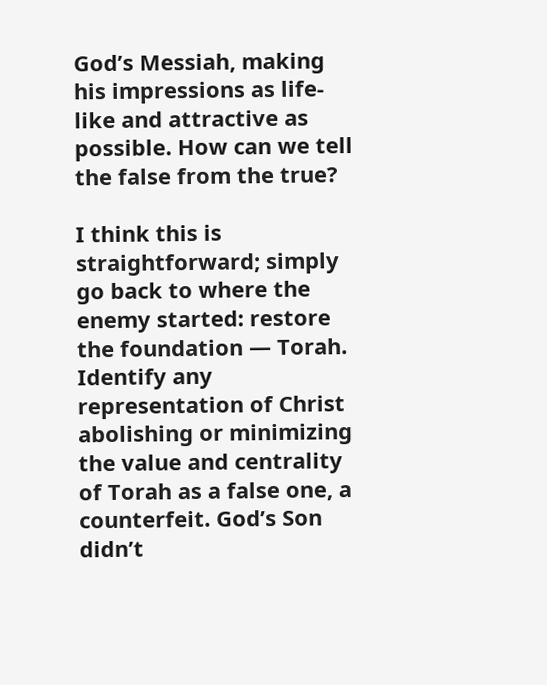God’s Messiah, making his impressions as life-like and attractive as possible. How can we tell the false from the true?

I think this is straightforward; simply go back to where the enemy started: restore the foundation — Torah. Identify any representation of Christ abolishing or minimizing the value and centrality of Torah as a false one, a counterfeit. God’s Son didn’t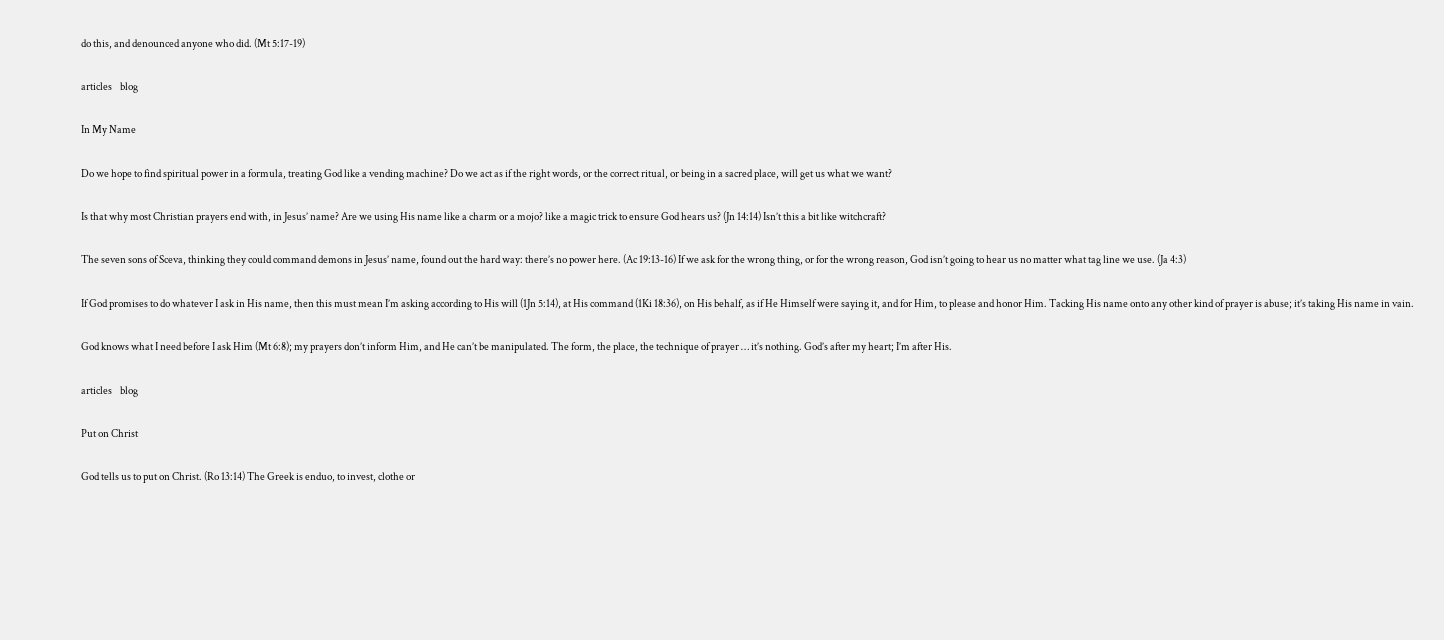do this, and denounced anyone who did. (Mt 5:17-19)

articles    blog

In My Name

Do we hope to find spiritual power in a formula, treating God like a vending machine? Do we act as if the right words, or the correct ritual, or being in a sacred place, will get us what we want?

Is that why most Christian prayers end with, in Jesus’ name? Are we using His name like a charm or a mojo? like a magic trick to ensure God hears us? (Jn 14:14) Isn’t this a bit like witchcraft?

The seven sons of Sceva, thinking they could command demons in Jesus’ name, found out the hard way: there’s no power here. (Ac 19:13-16) If we ask for the wrong thing, or for the wrong reason, God isn’t going to hear us no matter what tag line we use. (Ja 4:3)

If God promises to do whatever I ask in His name, then this must mean I’m asking according to His will (1Jn 5:14), at His command (1Ki 18:36), on His behalf, as if He Himself were saying it, and for Him, to please and honor Him. Tacking His name onto any other kind of prayer is abuse; it’s taking His name in vain.

God knows what I need before I ask Him (Mt 6:8); my prayers don’t inform Him, and He can’t be manipulated. The form, the place, the technique of prayer … it’s nothing. God’s after my heart; I’m after His.

articles    blog

Put on Christ

God tells us to put on Christ. (Ro 13:14) The Greek is enduo, to invest, clothe or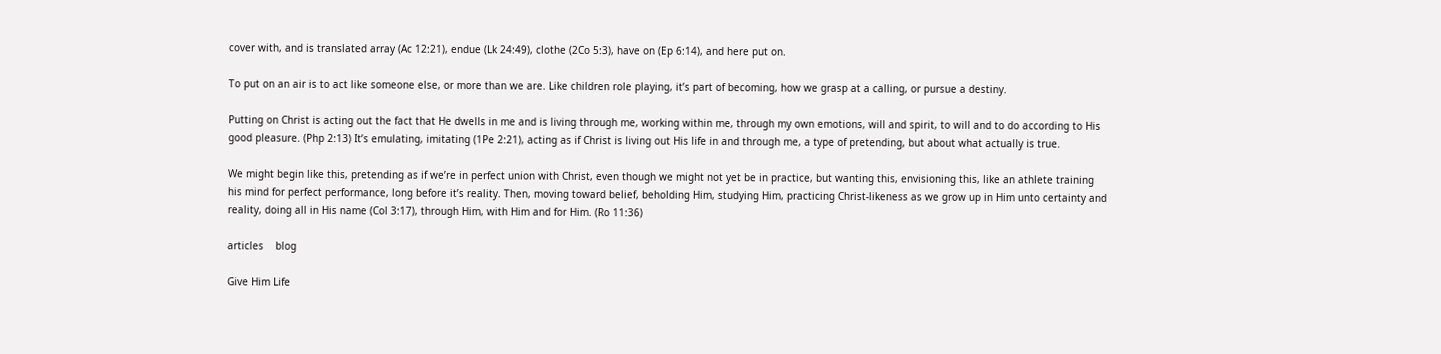cover with, and is translated array (Ac 12:21), endue (Lk 24:49), clothe (2Co 5:3), have on (Ep 6:14), and here put on.

To put on an air is to act like someone else, or more than we are. Like children role playing, it’s part of becoming, how we grasp at a calling, or pursue a destiny.

Putting on Christ is acting out the fact that He dwells in me and is living through me, working within me, through my own emotions, will and spirit, to will and to do according to His good pleasure. (Php 2:13) It’s emulating, imitating (1Pe 2:21), acting as if Christ is living out His life in and through me, a type of pretending, but about what actually is true.

We might begin like this, pretending as if we’re in perfect union with Christ, even though we might not yet be in practice, but wanting this, envisioning this, like an athlete training his mind for perfect performance, long before it’s reality. Then, moving toward belief, beholding Him, studying Him, practicing Christ-likeness as we grow up in Him unto certainty and reality, doing all in His name (Col 3:17), through Him, with Him and for Him. (Ro 11:36)

articles    blog

Give Him Life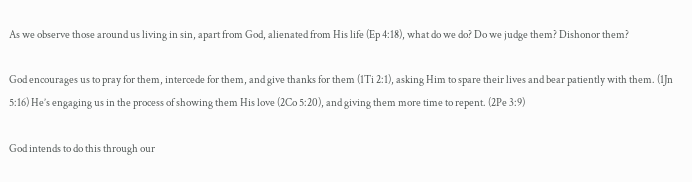As we observe those around us living in sin, apart from God, alienated from His life (Ep 4:18), what do we do? Do we judge them? Dishonor them?

God encourages us to pray for them, intercede for them, and give thanks for them (1Ti 2:1), asking Him to spare their lives and bear patiently with them. (1Jn 5:16) He’s engaging us in the process of showing them His love (2Co 5:20), and giving them more time to repent. (2Pe 3:9)

God intends to do this through our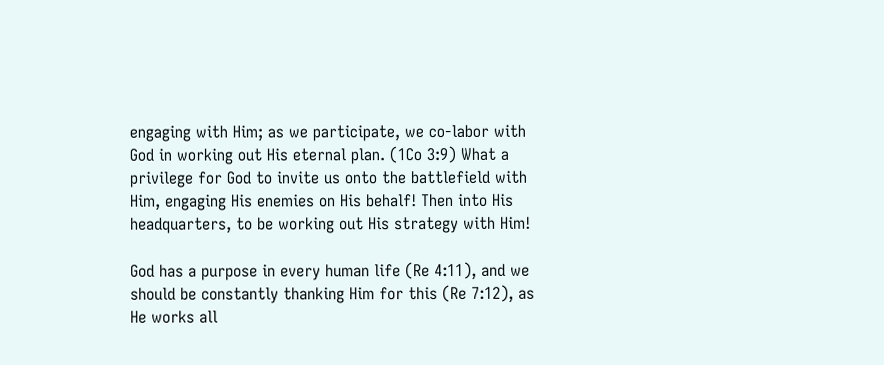engaging with Him; as we participate, we co-labor with God in working out His eternal plan. (1Co 3:9) What a privilege for God to invite us onto the battlefield with Him, engaging His enemies on His behalf! Then into His headquarters, to be working out His strategy with Him!

God has a purpose in every human life (Re 4:11), and we should be constantly thanking Him for this (Re 7:12), as He works all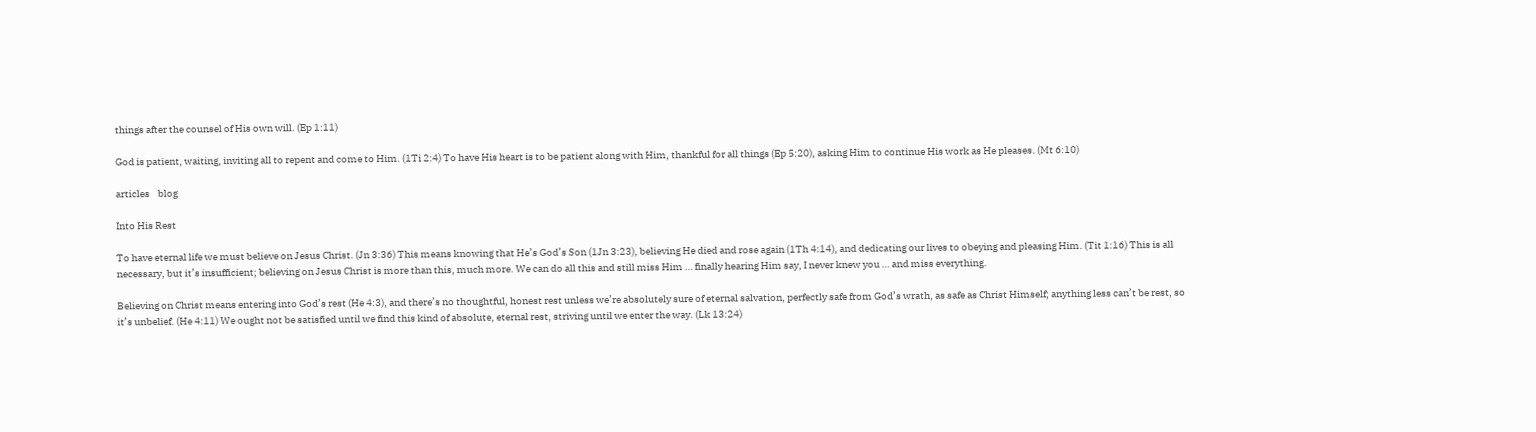things after the counsel of His own will. (Ep 1:11)

God is patient, waiting, inviting all to repent and come to Him. (1Ti 2:4) To have His heart is to be patient along with Him, thankful for all things (Ep 5:20), asking Him to continue His work as He pleases. (Mt 6:10)

articles    blog

Into His Rest

To have eternal life we must believe on Jesus Christ. (Jn 3:36) This means knowing that He’s God’s Son (1Jn 3:23), believing He died and rose again (1Th 4:14), and dedicating our lives to obeying and pleasing Him. (Tit 1:16) This is all necessary, but it’s insufficient; believing on Jesus Christ is more than this, much more. We can do all this and still miss Him … finally hearing Him say, I never knew you … and miss everything.

Believing on Christ means entering into God’s rest (He 4:3), and there’s no thoughtful, honest rest unless we’re absolutely sure of eternal salvation, perfectly safe from God’s wrath, as safe as Christ Himself; anything less can’t be rest, so it’s unbelief. (He 4:11) We ought not be satisfied until we find this kind of absolute, eternal rest, striving until we enter the way. (Lk 13:24)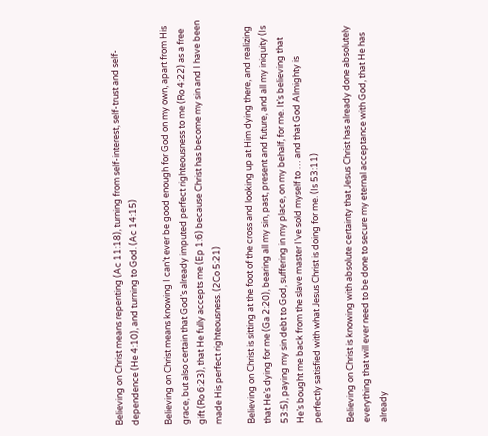Believing on Christ means repenting (Ac 11:18), turning from self-interest, self-trust and self-dependence (He 4:10), and turning to God. (Ac 14:15)

Believing on Christ means knowing I can’t ever be good enough for God on my own, apart from His grace, but also certain that God’s already imputed perfect righteousness to me (Ro 4:22) as a free gift (Ro 6:23), that He fully accepts me (Ep 1:6) because Christ has become my sin and I have been made His perfect righteousness. (2Co 5:21)

Believing on Christ is sitting at the foot of the cross and looking up at Him dying there, and realizing that He’s dying for me (Ga 2:20), bearing all my sin, past, present and future, and all my iniquity (Is 53:5), paying my sin debt to God, suffering in my place, on my behalf, for me. It’s believing that He’s bought me back from the slave master I’ve sold myself to … and that God Almighty is perfectly satisfied with what Jesus Christ is doing for me. (Is 53:11)

Believing on Christ is knowing with absolute certainty that Jesus Christ has already done absolutely everything that will ever need to be done to secure my eternal acceptance with God, that He has already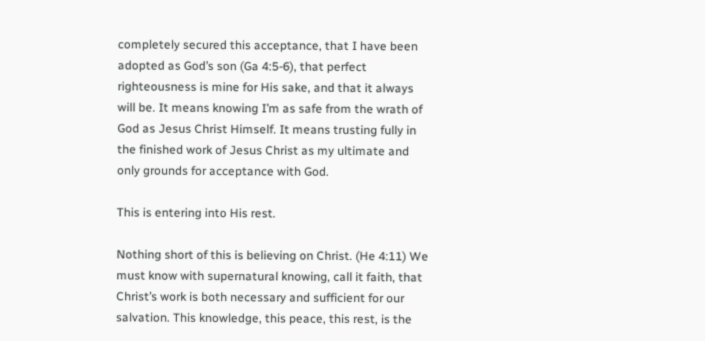completely secured this acceptance, that I have been adopted as God’s son (Ga 4:5-6), that perfect righteousness is mine for His sake, and that it always will be. It means knowing I’m as safe from the wrath of God as Jesus Christ Himself. It means trusting fully in the finished work of Jesus Christ as my ultimate and only grounds for acceptance with God.

This is entering into His rest.

Nothing short of this is believing on Christ. (He 4:11) We must know with supernatural knowing, call it faith, that Christ’s work is both necessary and sufficient for our salvation. This knowledge, this peace, this rest, is the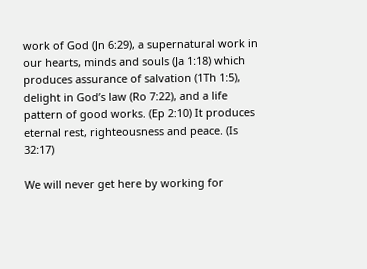work of God (Jn 6:29), a supernatural work in our hearts, minds and souls (Ja 1:18) which produces assurance of salvation (1Th 1:5), delight in God’s law (Ro 7:22), and a life pattern of good works. (Ep 2:10) It produces eternal rest, righteousness and peace. (Is 32:17)

We will never get here by working for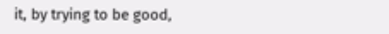it, by trying to be good,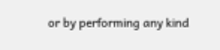or by performing any kind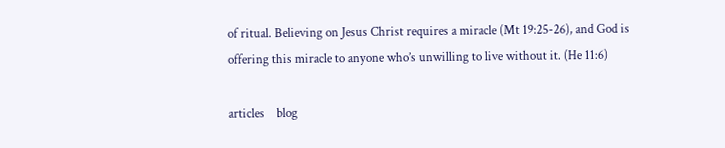of ritual. Believing on Jesus Christ requires a miracle (Mt 19:25-26), and God is offering this miracle to anyone who’s unwilling to live without it. (He 11:6)

articles    blog